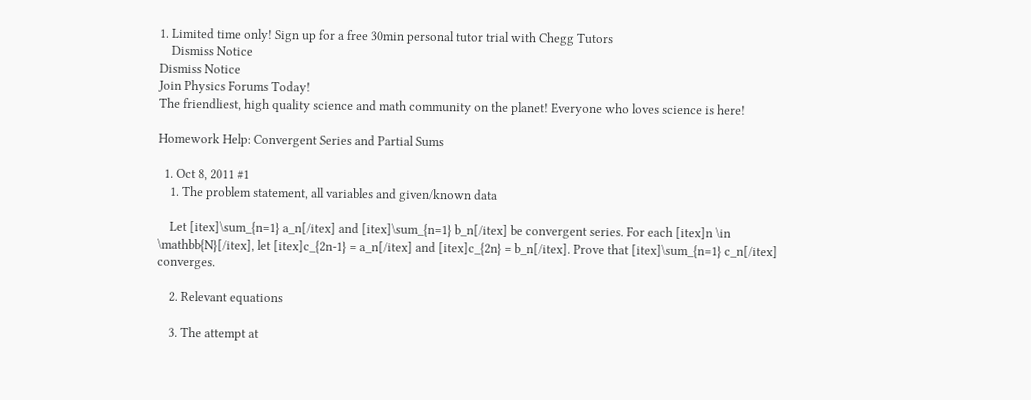1. Limited time only! Sign up for a free 30min personal tutor trial with Chegg Tutors
    Dismiss Notice
Dismiss Notice
Join Physics Forums Today!
The friendliest, high quality science and math community on the planet! Everyone who loves science is here!

Homework Help: Convergent Series and Partial Sums

  1. Oct 8, 2011 #1
    1. The problem statement, all variables and given/known data

    Let [itex]\sum_{n=1} a_n[/itex] and [itex]\sum_{n=1} b_n[/itex] be convergent series. For each [itex]n \in \mathbb{N}[/itex], let [itex]c_{2n-1} = a_n[/itex] and [itex]c_{2n} = b_n[/itex]. Prove that [itex]\sum_{n=1} c_n[/itex] converges.

    2. Relevant equations

    3. The attempt at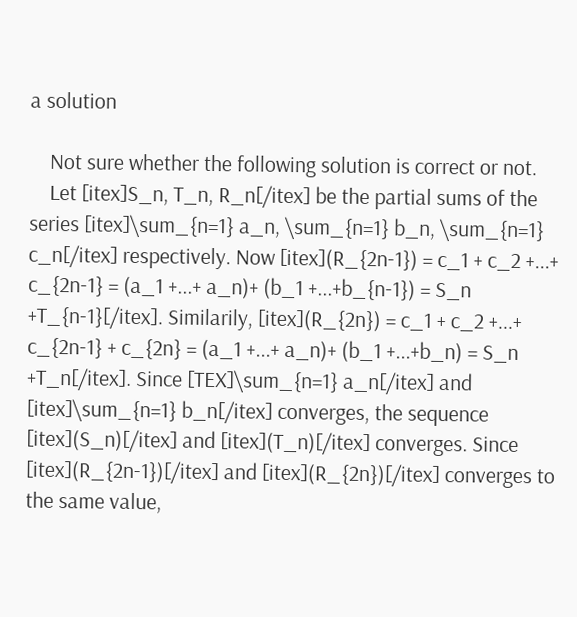a solution

    Not sure whether the following solution is correct or not.
    Let [itex]S_n, T_n, R_n[/itex] be the partial sums of the series [itex]\sum_{n=1} a_n, \sum_{n=1} b_n, \sum_{n=1} c_n[/itex] respectively. Now [itex](R_{2n-1}) = c_1 + c_2 +...+ c_{2n-1} = (a_1 +...+ a_n)+ (b_1 +...+b_{n-1}) = S_n +T_{n-1}[/itex]. Similarily, [itex](R_{2n}) = c_1 + c_2 +...+ c_{2n-1} + c_{2n} = (a_1 +...+ a_n)+ (b_1 +...+b_n) = S_n +T_n[/itex]. Since [TEX]\sum_{n=1} a_n[/itex] and [itex]\sum_{n=1} b_n[/itex] converges, the sequence [itex](S_n)[/itex] and [itex](T_n)[/itex] converges. Since [itex](R_{2n-1})[/itex] and [itex](R_{2n})[/itex] converges to the same value,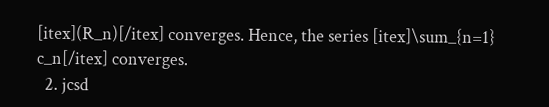[itex](R_n)[/itex] converges. Hence, the series [itex]\sum_{n=1} c_n[/itex] converges.
  2. jcsd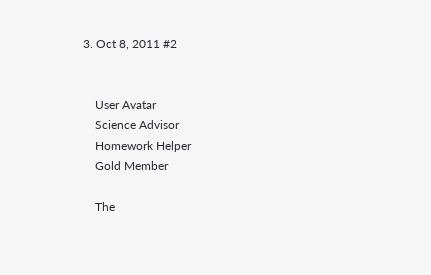3. Oct 8, 2011 #2


    User Avatar
    Science Advisor
    Homework Helper
    Gold Member

    The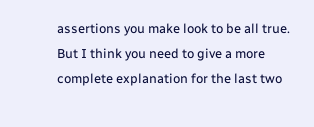assertions you make look to be all true. But I think you need to give a more complete explanation for the last two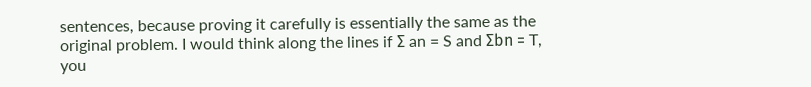sentences, because proving it carefully is essentially the same as the original problem. I would think along the lines if Σ an = S and Σbn = T, you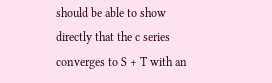should be able to show directly that the c series converges to S + T with an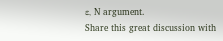ε, N argument.
Share this great discussion with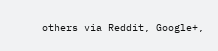others via Reddit, Google+,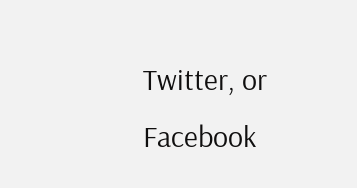Twitter, or Facebook